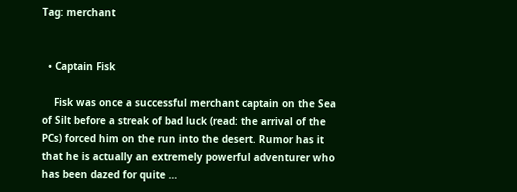Tag: merchant


  • Captain Fisk

    Fisk was once a successful merchant captain on the Sea of Silt before a streak of bad luck (read: the arrival of the PCs) forced him on the run into the desert. Rumor has it that he is actually an extremely powerful adventurer who has been dazed for quite …